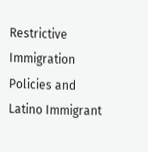Restrictive Immigration Policies and Latino Immigrant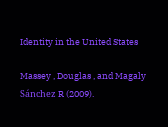Identity in the United States

Massey , Douglas , and Magaly Sánchez R (2009).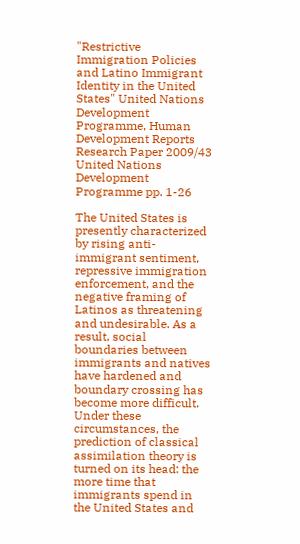"Restrictive Immigration Policies and Latino Immigrant Identity in the United States" United Nations Development Programme, Human Development Reports Research Paper 2009/43 United Nations Development Programme pp. 1-26

The United States is presently characterized by rising anti-immigrant sentiment, repressive immigration enforcement, and the negative framing of Latinos as threatening and undesirable. As a result, social boundaries between immigrants and natives have hardened and boundary crossing has become more difficult. Under these circumstances, the prediction of classical assimilation theory is turned on its head: the more time that immigrants spend in the United States and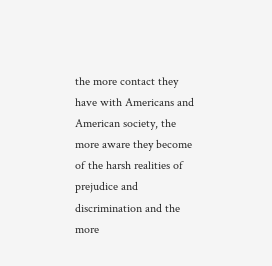the more contact they have with Americans and American society, the more aware they become of the harsh realities of prejudice and discrimination and the more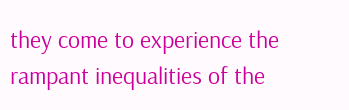they come to experience the rampant inequalities of the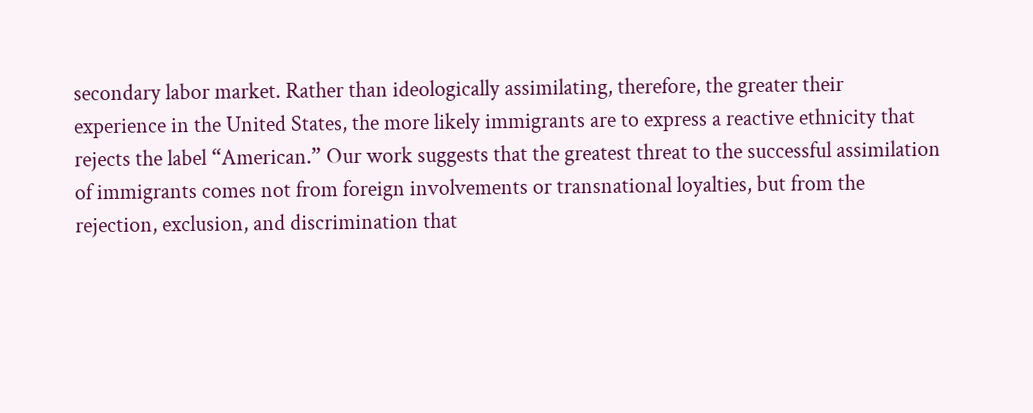secondary labor market. Rather than ideologically assimilating, therefore, the greater their experience in the United States, the more likely immigrants are to express a reactive ethnicity that rejects the label “American.” Our work suggests that the greatest threat to the successful assimilation of immigrants comes not from foreign involvements or transnational loyalties, but from the rejection, exclusion, and discrimination that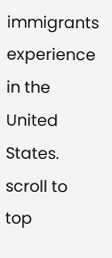immigrants experience in the United States.
scroll to top